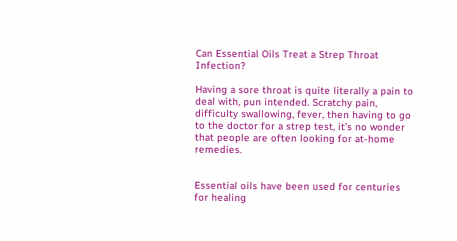Can Essential Oils Treat a Strep Throat Infection?

Having a sore throat is quite literally a pain to deal with, pun intended. Scratchy pain, difficulty swallowing, fever, then having to go to the doctor for a strep test, it’s no wonder that people are often looking for at-home remedies.


Essential oils have been used for centuries for healing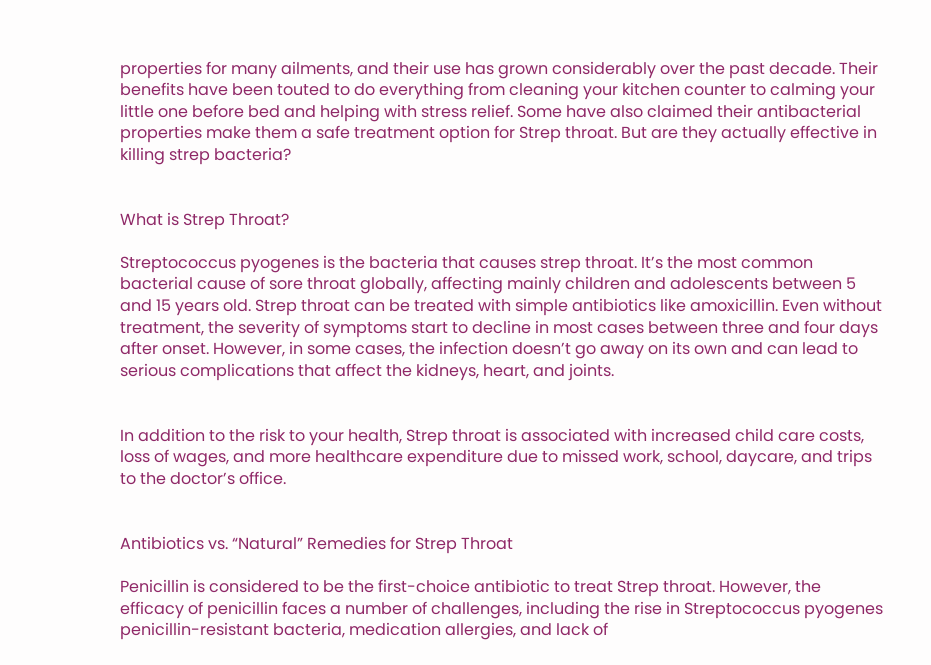properties for many ailments, and their use has grown considerably over the past decade. Their benefits have been touted to do everything from cleaning your kitchen counter to calming your little one before bed and helping with stress relief. Some have also claimed their antibacterial properties make them a safe treatment option for Strep throat. But are they actually effective in killing strep bacteria?


What is Strep Throat?

Streptococcus pyogenes is the bacteria that causes strep throat. It’s the most common bacterial cause of sore throat globally, affecting mainly children and adolescents between 5 and 15 years old. Strep throat can be treated with simple antibiotics like amoxicillin. Even without treatment, the severity of symptoms start to decline in most cases between three and four days after onset. However, in some cases, the infection doesn’t go away on its own and can lead to serious complications that affect the kidneys, heart, and joints.


In addition to the risk to your health, Strep throat is associated with increased child care costs, loss of wages, and more healthcare expenditure due to missed work, school, daycare, and trips to the doctor’s office.


Antibiotics vs. “Natural” Remedies for Strep Throat

Penicillin is considered to be the first-choice antibiotic to treat Strep throat. However, the efficacy of penicillin faces a number of challenges, including the rise in Streptococcus pyogenes penicillin-resistant bacteria, medication allergies, and lack of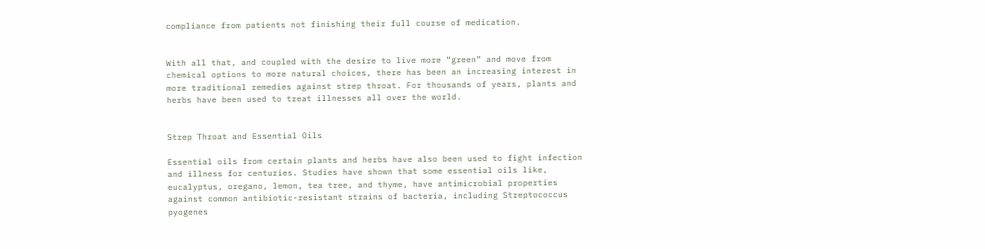compliance from patients not finishing their full course of medication.


With all that, and coupled with the desire to live more “green” and move from chemical options to more natural choices, there has been an increasing interest in more traditional remedies against strep throat. For thousands of years, plants and herbs have been used to treat illnesses all over the world.


Strep Throat and Essential Oils

Essential oils from certain plants and herbs have also been used to fight infection and illness for centuries. Studies have shown that some essential oils like, eucalyptus, oregano, lemon, tea tree, and thyme, have antimicrobial properties against common antibiotic-resistant strains of bacteria, including Streptococcus pyogenes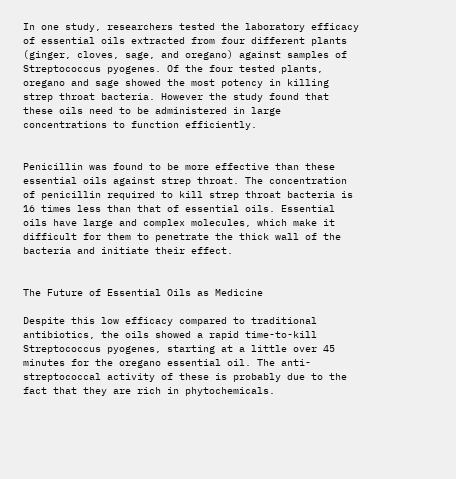In one study, researchers tested the laboratory efficacy of essential oils extracted from four different plants (ginger, cloves, sage, and oregano) against samples of Streptococcus pyogenes. Of the four tested plants, oregano and sage showed the most potency in killing strep throat bacteria. However the study found that these oils need to be administered in large concentrations to function efficiently.


Penicillin was found to be more effective than these essential oils against strep throat. The concentration of penicillin required to kill strep throat bacteria is 16 times less than that of essential oils. Essential oils have large and complex molecules, which make it difficult for them to penetrate the thick wall of the bacteria and initiate their effect.


The Future of Essential Oils as Medicine

Despite this low efficacy compared to traditional antibiotics, the oils showed a rapid time-to-kill Streptococcus pyogenes, starting at a little over 45 minutes for the oregano essential oil. The anti-streptococcal activity of these is probably due to the fact that they are rich in phytochemicals.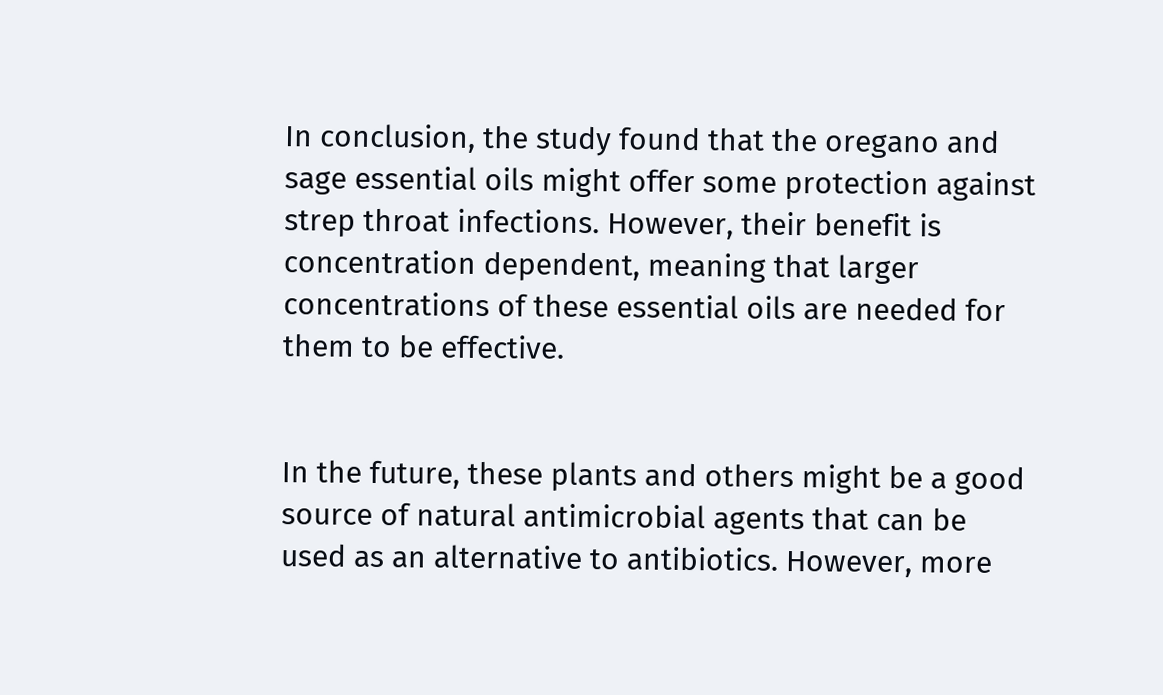In conclusion, the study found that the oregano and sage essential oils might offer some protection against strep throat infections. However, their benefit is concentration dependent, meaning that larger concentrations of these essential oils are needed for them to be effective.


In the future, these plants and others might be a good source of natural antimicrobial agents that can be used as an alternative to antibiotics. However, more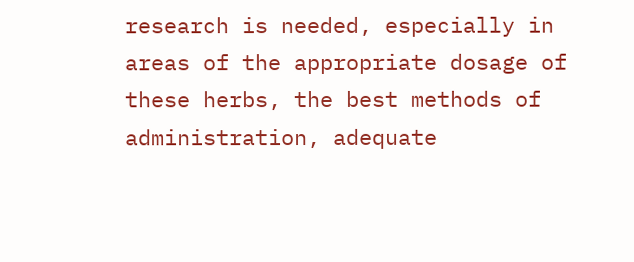research is needed, especially in areas of the appropriate dosage of these herbs, the best methods of administration, adequate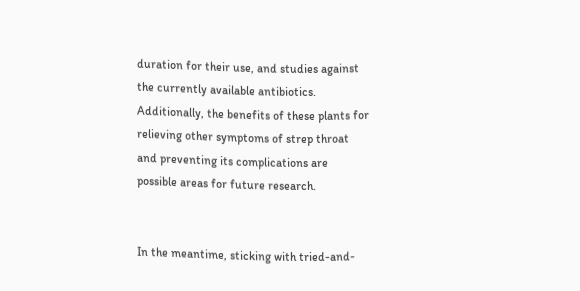duration for their use, and studies against the currently available antibiotics. Additionally, the benefits of these plants for relieving other symptoms of strep throat and preventing its complications are possible areas for future research.


In the meantime, sticking with tried-and-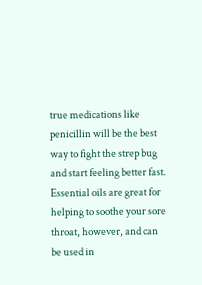true medications like penicillin will be the best way to fight the strep bug and start feeling better fast. Essential oils are great for helping to soothe your sore throat, however, and can be used in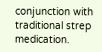conjunction with traditional strep medication.